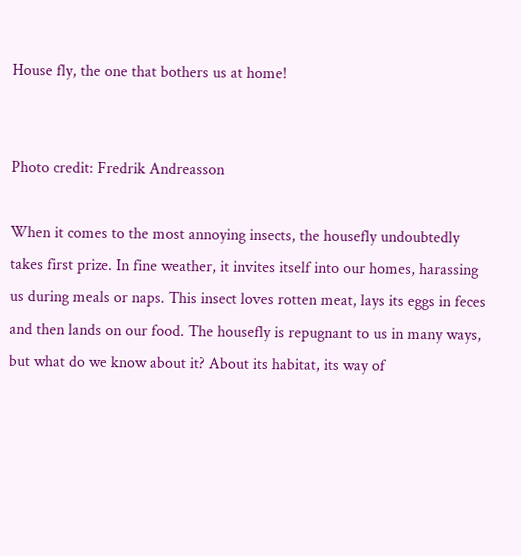House fly, the one that bothers us at home!


Photo credit: Fredrik Andreasson

When it comes to the most annoying insects, the housefly undoubtedly takes first prize. In fine weather, it invites itself into our homes, harassing us during meals or naps. This insect loves rotten meat, lays its eggs in feces and then lands on our food. The housefly is repugnant to us in many ways, but what do we know about it? About its habitat, its way of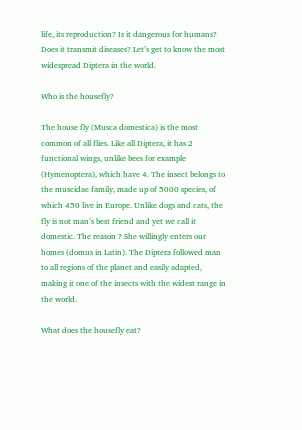life, its reproduction? Is it dangerous for humans? Does it transmit diseases? Let’s get to know the most widespread Diptera in the world.

Who is the housefly?

The house fly (Musca domestica) is the most common of all flies. Like all Diptera, it has 2 functional wings, unlike bees for example (Hymenoptera), which have 4. The insect belongs to the muscidae family, made up of 5000 species, of which 450 live in Europe. Unlike dogs and cats, the fly is not man’s best friend and yet we call it domestic. The reason ? She willingly enters our homes (domus in Latin). The Diptera followed man to all regions of the planet and easily adapted, making it one of the insects with the widest range in the world.

What does the housefly eat?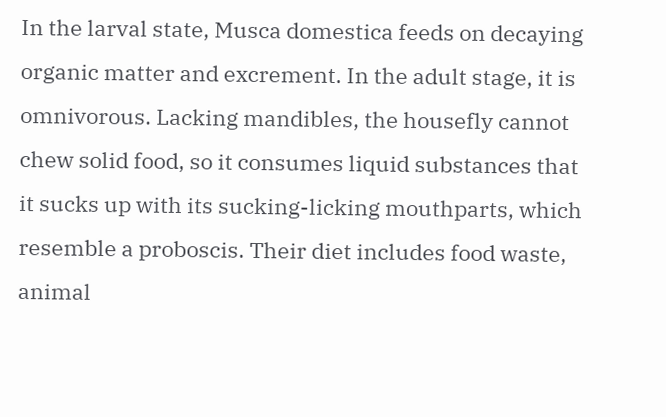In the larval state, Musca domestica feeds on decaying organic matter and excrement. In the adult stage, it is omnivorous. Lacking mandibles, the housefly cannot chew solid food, so it consumes liquid substances that it sucks up with its sucking-licking mouthparts, which resemble a proboscis. Their diet includes food waste, animal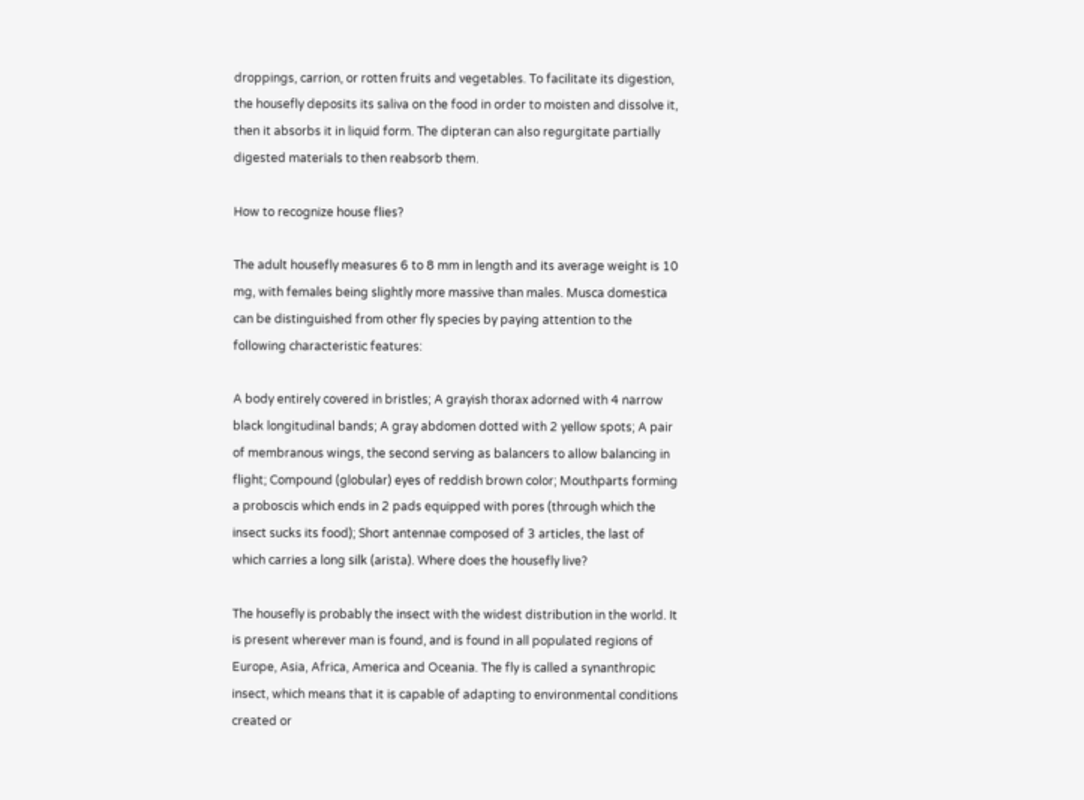droppings, carrion, or rotten fruits and vegetables. To facilitate its digestion, the housefly deposits its saliva on the food in order to moisten and dissolve it, then it absorbs it in liquid form. The dipteran can also regurgitate partially digested materials to then reabsorb them.

How to recognize house flies?

The adult housefly measures 6 to 8 mm in length and its average weight is 10 mg, with females being slightly more massive than males. Musca domestica can be distinguished from other fly species by paying attention to the following characteristic features:

A body entirely covered in bristles; A grayish thorax adorned with 4 narrow black longitudinal bands; A gray abdomen dotted with 2 yellow spots; A pair of membranous wings, the second serving as balancers to allow balancing in flight; Compound (globular) eyes of reddish brown color; Mouthparts forming a proboscis which ends in 2 pads equipped with pores (through which the insect sucks its food); Short antennae composed of 3 articles, the last of which carries a long silk (arista). Where does the housefly live?

The housefly is probably the insect with the widest distribution in the world. It is present wherever man is found, and is found in all populated regions of Europe, Asia, Africa, America and Oceania. The fly is called a synanthropic insect, which means that it is capable of adapting to environmental conditions created or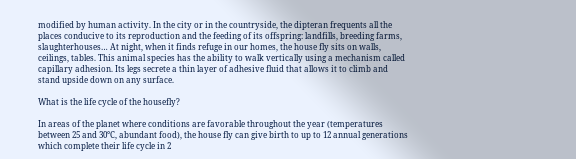modified by human activity. In the city or in the countryside, the dipteran frequents all the places conducive to its reproduction and the feeding of its offspring: landfills, breeding farms, slaughterhouses… At night, when it finds refuge in our homes, the house fly sits on walls, ceilings, tables. This animal species has the ability to walk vertically using a mechanism called capillary adhesion. Its legs secrete a thin layer of adhesive fluid that allows it to climb and stand upside down on any surface.

What is the life cycle of the housefly?

In areas of the planet where conditions are favorable throughout the year (temperatures between 25 and 30°C, abundant food), the house fly can give birth to up to 12 annual generations which complete their life cycle in 2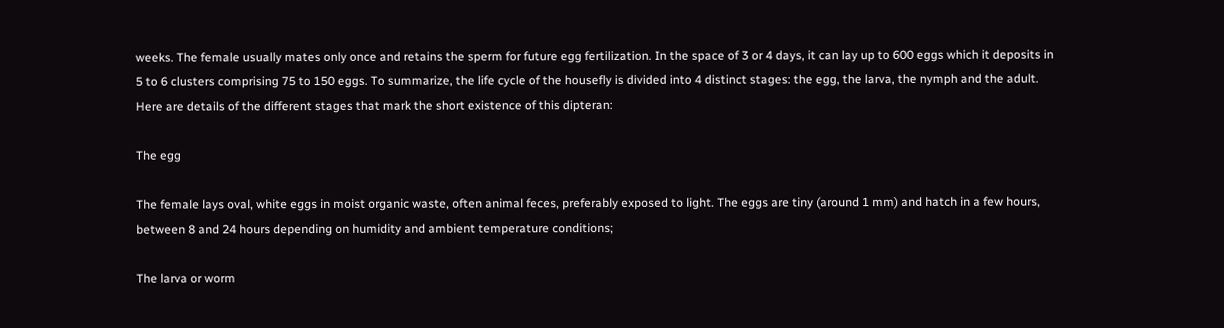weeks. The female usually mates only once and retains the sperm for future egg fertilization. In the space of 3 or 4 days, it can lay up to 600 eggs which it deposits in 5 to 6 clusters comprising 75 to 150 eggs. To summarize, the life cycle of the housefly is divided into 4 distinct stages: the egg, the larva, the nymph and the adult. Here are details of the different stages that mark the short existence of this dipteran:

The egg

The female lays oval, white eggs in moist organic waste, often animal feces, preferably exposed to light. The eggs are tiny (around 1 mm) and hatch in a few hours, between 8 and 24 hours depending on humidity and ambient temperature conditions;

The larva or worm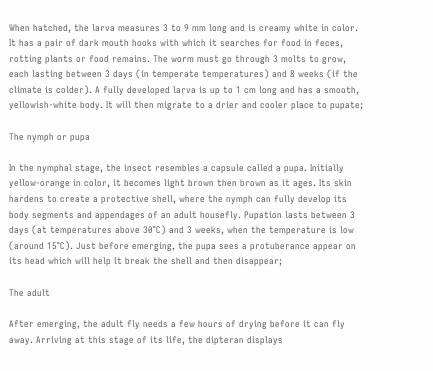When hatched, the larva measures 3 to 9 mm long and is creamy white in color. It has a pair of dark mouth hooks with which it searches for food in feces, rotting plants or food remains. The worm must go through 3 molts to grow, each lasting between 3 days (in temperate temperatures) and 8 weeks (if the climate is colder). A fully developed larva is up to 1 cm long and has a smooth, yellowish-white body. It will then migrate to a drier and cooler place to pupate;

The nymph or pupa

In the nymphal stage, the insect resembles a capsule called a pupa. Initially yellow-orange in color, it becomes light brown then brown as it ages. Its skin hardens to create a protective shell, where the nymph can fully develop its body segments and appendages of an adult housefly. Pupation lasts between 3 days (at temperatures above 30°C) and 3 weeks, when the temperature is low (around 15°C). Just before emerging, the pupa sees a protuberance appear on its head which will help it break the shell and then disappear;

The adult

After emerging, the adult fly needs a few hours of drying before it can fly away. Arriving at this stage of its life, the dipteran displays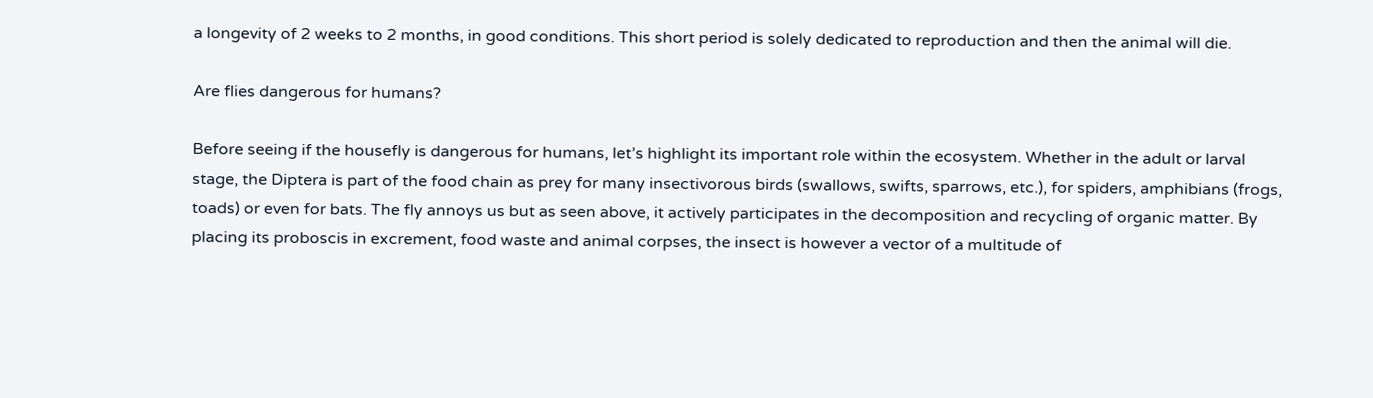a longevity of 2 weeks to 2 months, in good conditions. This short period is solely dedicated to reproduction and then the animal will die.

Are flies dangerous for humans?

Before seeing if the housefly is dangerous for humans, let’s highlight its important role within the ecosystem. Whether in the adult or larval stage, the Diptera is part of the food chain as prey for many insectivorous birds (swallows, swifts, sparrows, etc.), for spiders, amphibians (frogs, toads) or even for bats. The fly annoys us but as seen above, it actively participates in the decomposition and recycling of organic matter. By placing its proboscis in excrement, food waste and animal corpses, the insect is however a vector of a multitude of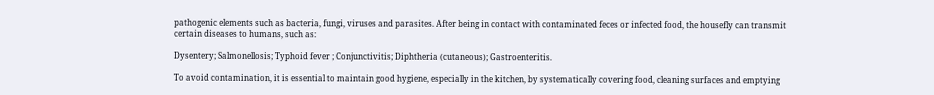pathogenic elements such as bacteria, fungi, viruses and parasites. After being in contact with contaminated feces or infected food, the housefly can transmit certain diseases to humans, such as:

Dysentery; Salmonellosis; Typhoid fever ; Conjunctivitis; Diphtheria (cutaneous); Gastroenteritis.

To avoid contamination, it is essential to maintain good hygiene, especially in the kitchen, by systematically covering food, cleaning surfaces and emptying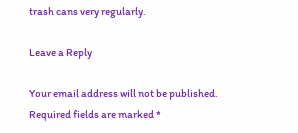trash cans very regularly.

Leave a Reply

Your email address will not be published. Required fields are marked *